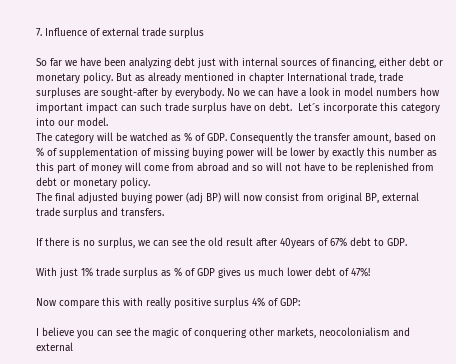7. Influence of external trade surplus

So far we have been analyzing debt just with internal sources of financing, either debt or monetary policy. But as already mentioned in chapter International trade, trade surpluses are sought-after by everybody. No we can have a look in model numbers how important impact can such trade surplus have on debt.  Let´s incorporate this category into our model.
The category will be watched as % of GDP. Consequently the transfer amount, based on % of supplementation of missing buying power will be lower by exactly this number as this part of money will come from abroad and so will not have to be replenished from debt or monetary policy.
The final adjusted buying power (adj BP) will now consist from original BP, external trade surplus and transfers.

If there is no surplus, we can see the old result after 40years of 67% debt to GDP.

With just 1% trade surplus as % of GDP gives us much lower debt of 47%!

Now compare this with really positive surplus 4% of GDP:

I believe you can see the magic of conquering other markets, neocolonialism and external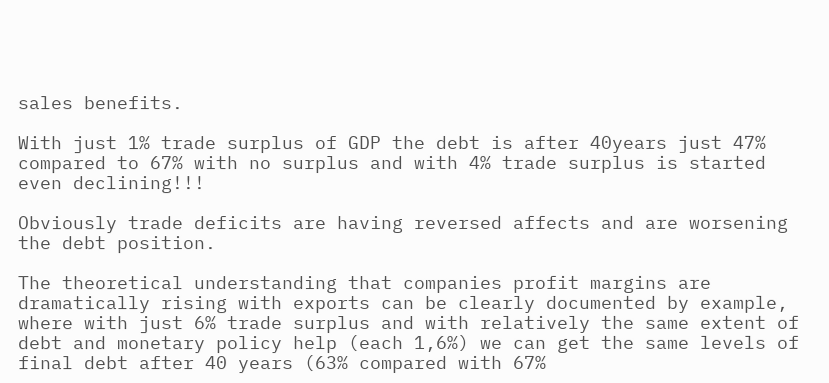sales benefits.

With just 1% trade surplus of GDP the debt is after 40years just 47% compared to 67% with no surplus and with 4% trade surplus is started even declining!!!

Obviously trade deficits are having reversed affects and are worsening the debt position.

The theoretical understanding that companies profit margins are dramatically rising with exports can be clearly documented by example, where with just 6% trade surplus and with relatively the same extent of debt and monetary policy help (each 1,6%) we can get the same levels of final debt after 40 years (63% compared with 67%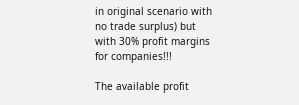in original scenario with no trade surplus) but with 30% profit margins for companies!!!

The available profit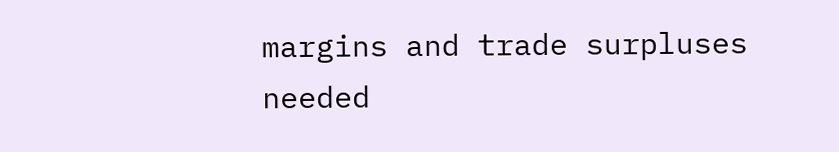margins and trade surpluses needed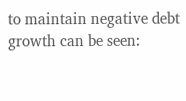to maintain negative debt growth can be seen: